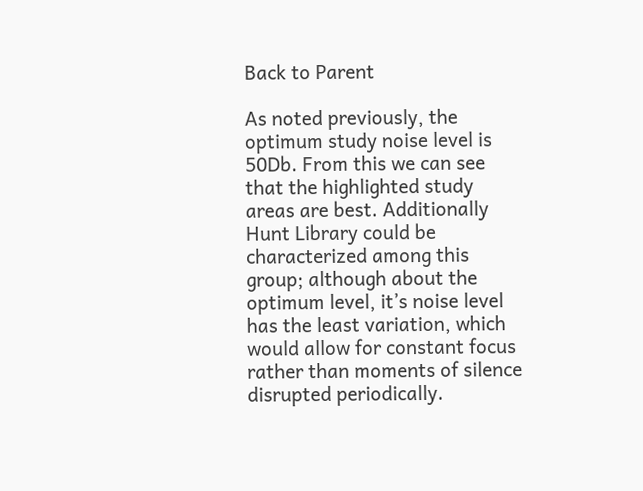Back to Parent

As noted previously, the optimum study noise level is 50Db. From this we can see that the highlighted study areas are best. Additionally Hunt Library could be characterized among this group; although about the optimum level, it’s noise level has the least variation, which would allow for constant focus rather than moments of silence disrupted periodically.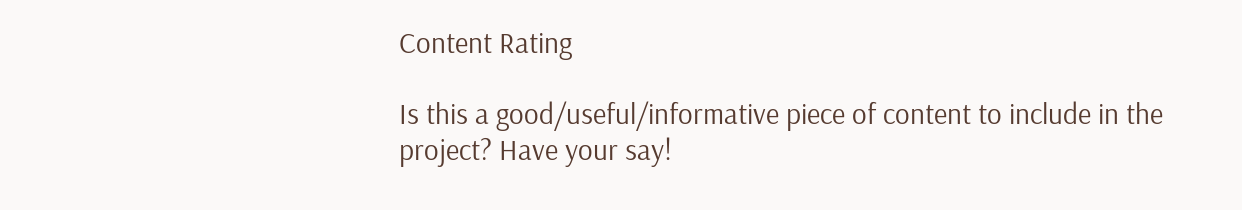Content Rating

Is this a good/useful/informative piece of content to include in the project? Have your say!